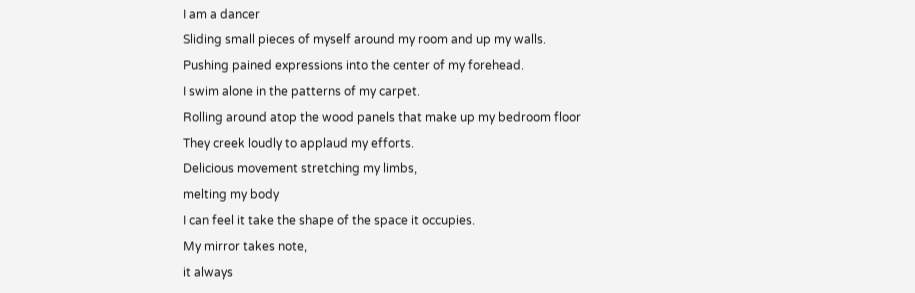I am a dancer
Sliding small pieces of myself around my room and up my walls.
Pushing pained expressions into the center of my forehead.
I swim alone in the patterns of my carpet.
Rolling around atop the wood panels that make up my bedroom floor
They creek loudly to applaud my efforts.
Delicious movement stretching my limbs,
melting my body
I can feel it take the shape of the space it occupies.
My mirror takes note,
it always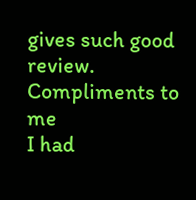gives such good review.
Compliments to me
I had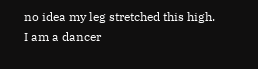no idea my leg stretched this high.
I am a dancer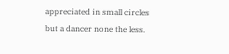appreciated in small circles
but a dancer none the less.